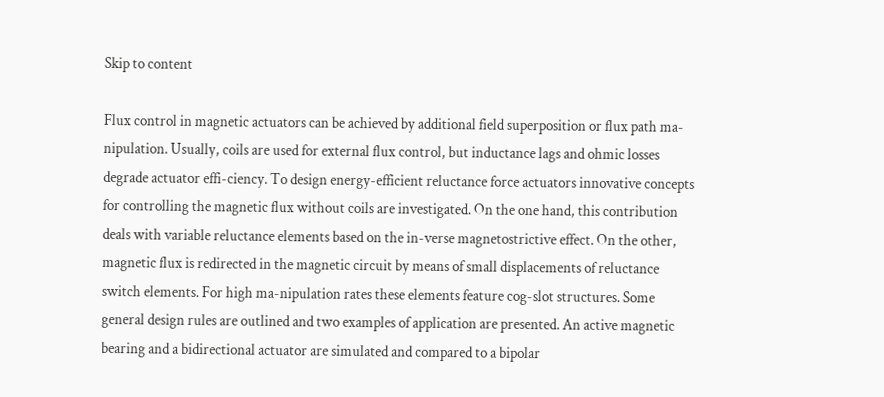Skip to content

Flux control in magnetic actuators can be achieved by additional field superposition or flux path ma-nipulation. Usually, coils are used for external flux control, but inductance lags and ohmic losses degrade actuator effi-ciency. To design energy-efficient reluctance force actuators innovative concepts for controlling the magnetic flux without coils are investigated. On the one hand, this contribution deals with variable reluctance elements based on the in-verse magnetostrictive effect. On the other, magnetic flux is redirected in the magnetic circuit by means of small displacements of reluctance switch elements. For high ma-nipulation rates these elements feature cog-slot structures. Some general design rules are outlined and two examples of application are presented. An active magnetic bearing and a bidirectional actuator are simulated and compared to a bipolar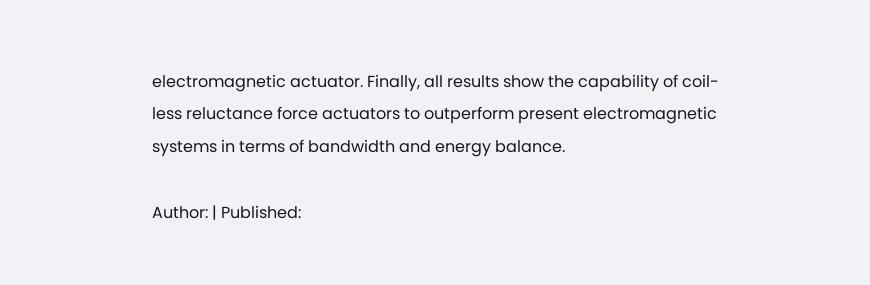electromagnetic actuator. Finally, all results show the capability of coil-less reluctance force actuators to outperform present electromagnetic systems in terms of bandwidth and energy balance.

Author: | Published: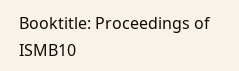Booktitle: Proceedings of ISMB10